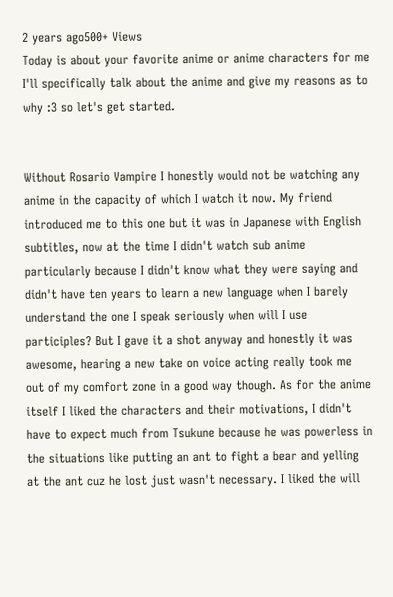2 years ago500+ Views
Today is about your favorite anime or anime characters for me I'll specifically talk about the anime and give my reasons as to why :3 so let's get started.


Without Rosario Vampire I honestly would not be watching any anime in the capacity of which I watch it now. My friend introduced me to this one but it was in Japanese with English subtitles, now at the time I didn't watch sub anime particularly because I didn't know what they were saying and didn't have ten years to learn a new language when I barely understand the one I speak seriously when will I use participles? But I gave it a shot anyway and honestly it was awesome, hearing a new take on voice acting really took me out of my comfort zone in a good way though. As for the anime itself I liked the characters and their motivations, I didn't have to expect much from Tsukune because he was powerless in the situations like putting an ant to fight a bear and yelling at the ant cuz he lost just wasn't necessary. I liked the will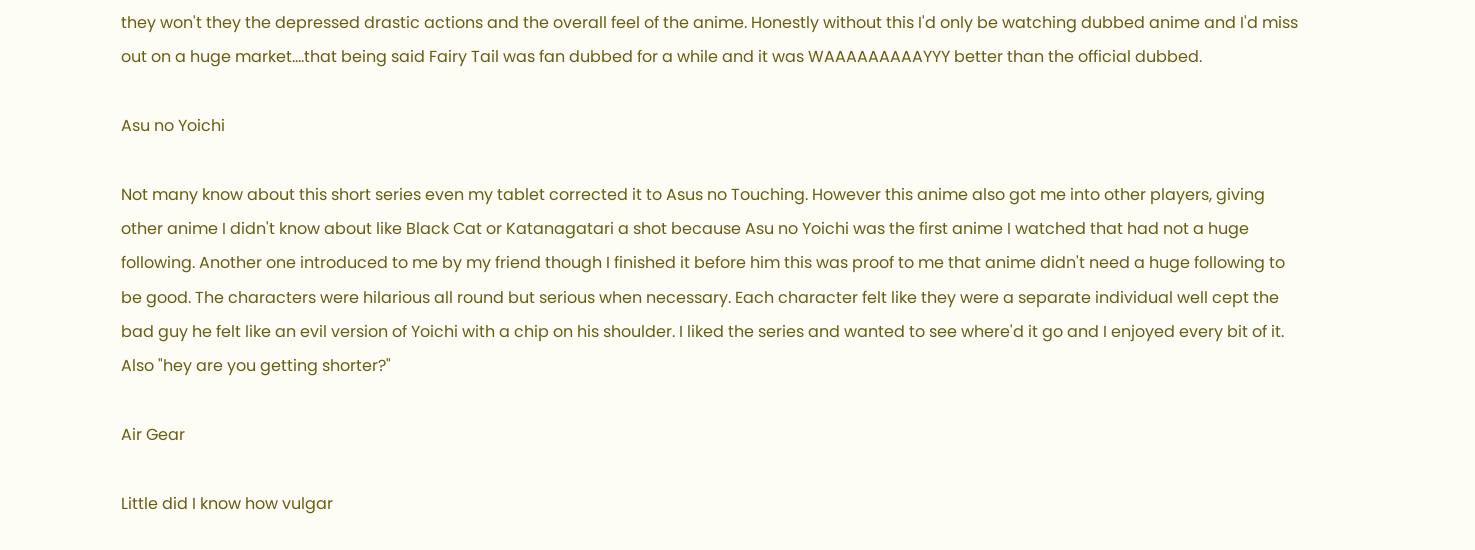they won't they the depressed drastic actions and the overall feel of the anime. Honestly without this I'd only be watching dubbed anime and I'd miss out on a huge market....that being said Fairy Tail was fan dubbed for a while and it was WAAAAAAAAAYYY better than the official dubbed.

Asu no Yoichi

Not many know about this short series even my tablet corrected it to Asus no Touching. However this anime also got me into other players, giving other anime I didn't know about like Black Cat or Katanagatari a shot because Asu no Yoichi was the first anime I watched that had not a huge following. Another one introduced to me by my friend though I finished it before him this was proof to me that anime didn't need a huge following to be good. The characters were hilarious all round but serious when necessary. Each character felt like they were a separate individual well cept the bad guy he felt like an evil version of Yoichi with a chip on his shoulder. I liked the series and wanted to see where'd it go and I enjoyed every bit of it. Also "hey are you getting shorter?"

Air Gear

Little did I know how vulgar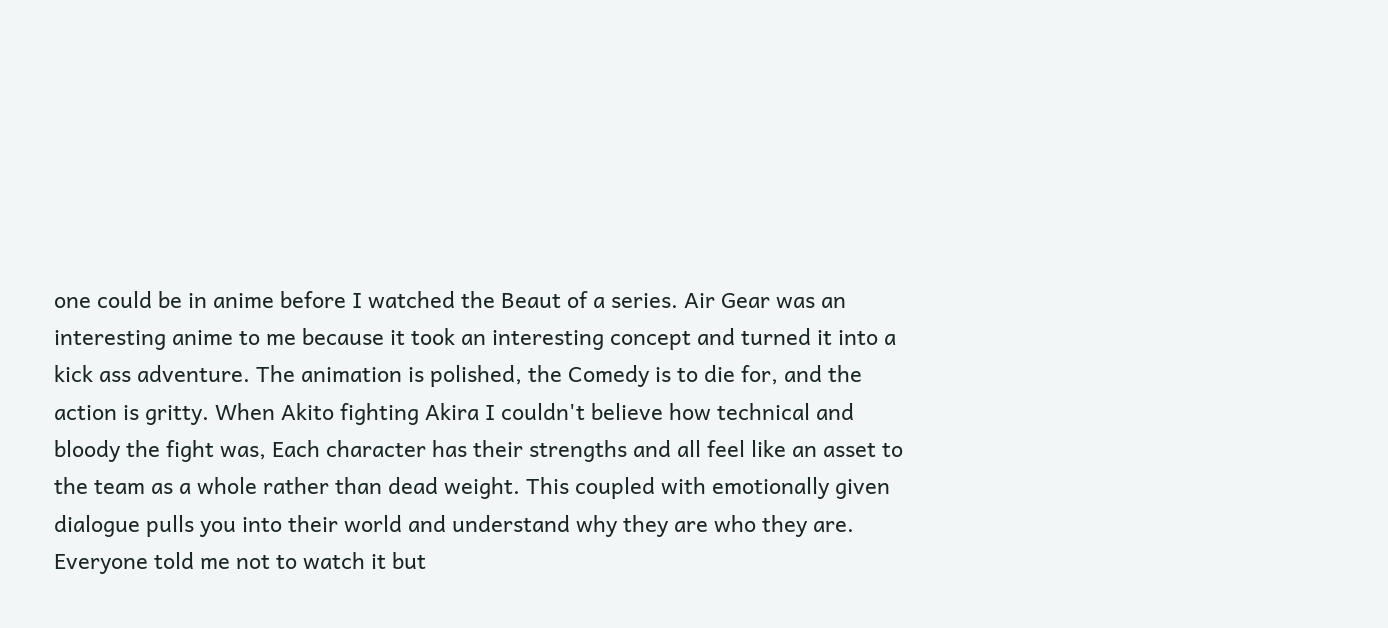one could be in anime before I watched the Beaut of a series. Air Gear was an interesting anime to me because it took an interesting concept and turned it into a kick ass adventure. The animation is polished, the Comedy is to die for, and the action is gritty. When Akito fighting Akira I couldn't believe how technical and bloody the fight was, Each character has their strengths and all feel like an asset to the team as a whole rather than dead weight. This coupled with emotionally given dialogue pulls you into their world and understand why they are who they are. Everyone told me not to watch it but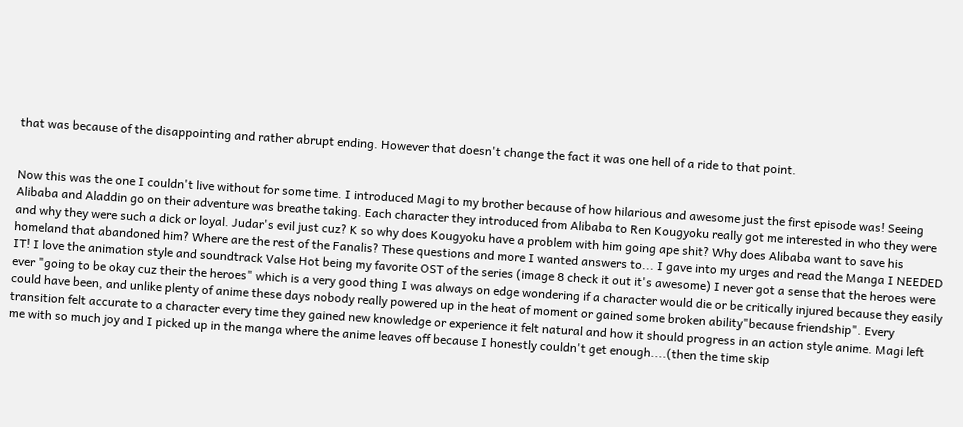that was because of the disappointing and rather abrupt ending. However that doesn't change the fact it was one hell of a ride to that point.


Now this was the one I couldn't live without for some time. I introduced Magi to my brother because of how hilarious and awesome just the first episode was! Seeing Alibaba and Aladdin go on their adventure was breathe taking. Each character they introduced from Alibaba to Ren Kougyoku really got me interested in who they were and why they were such a dick or loyal. Judar's evil just cuz? K so why does Kougyoku have a problem with him going ape shit? Why does Alibaba want to save his homeland that abandoned him? Where are the rest of the Fanalis? These questions and more I wanted answers to... I gave into my urges and read the Manga I NEEDED IT! I love the animation style and soundtrack Valse Hot being my favorite OST of the series (image 8 check it out it's awesome) I never got a sense that the heroes were ever "going to be okay cuz their the heroes" which is a very good thing I was always on edge wondering if a character would die or be critically injured because they easily could have been, and unlike plenty of anime these days nobody really powered up in the heat of moment or gained some broken ability"because friendship". Every transition felt accurate to a character every time they gained new knowledge or experience it felt natural and how it should progress in an action style anime. Magi left me with so much joy and I picked up in the manga where the anime leaves off because I honestly couldn't get enough....(then the time skip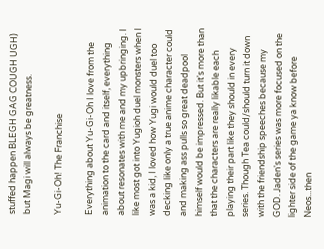stuffed happen BLEGH GAG COUGH UGH) but Magi will always be greatness.

Yu-Gi-Oh! The Franchise

Everything about Yu-Gi-Oh I love from the animation to the card and itself, everything about resonates with me and my upbringing. I like most got into Yugioh duel monsters when I was a kid, I loved how Yugi would duel too decking like only a true anime character could and making ass pulls so great deadpool himself would be impressed. But it's more than that the characters are really likable each playing their part like they should in every series. Though Tea could/should turn it down with the friendship speeches because my GOD. Jaden's series was more focused on the lighter side of the game ya know before Neos...then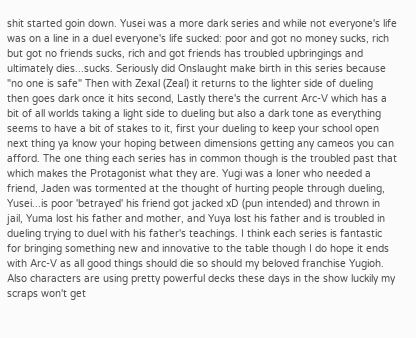shit started goin down. Yusei was a more dark series and while not everyone's life was on a line in a duel everyone's life sucked: poor and got no money sucks, rich but got no friends sucks, rich and got friends has troubled upbringings and ultimately dies...sucks. Seriously did Onslaught make birth in this series because "no one is safe" Then with Zexal (Zeal) it returns to the lighter side of dueling then goes dark once it hits second, Lastly there's the current Arc-V which has a bit of all worlds taking a light side to dueling but also a dark tone as everything seems to have a bit of stakes to it, first your dueling to keep your school open next thing ya know your hoping between dimensions getting any cameos you can afford. The one thing each series has in common though is the troubled past that which makes the Protagonist what they are. Yugi was a loner who needed a friend, Jaden was tormented at the thought of hurting people through dueling, Yusei...is poor 'betrayed' his friend got jacked xD (pun intended) and thrown in jail, Yuma lost his father and mother, and Yuya lost his father and is troubled in dueling trying to duel with his father's teachings. I think each series is fantastic for bringing something new and innovative to the table though I do hope it ends with Arc-V as all good things should die so should my beloved franchise Yugioh. Also characters are using pretty powerful decks these days in the show luckily my scraps won't get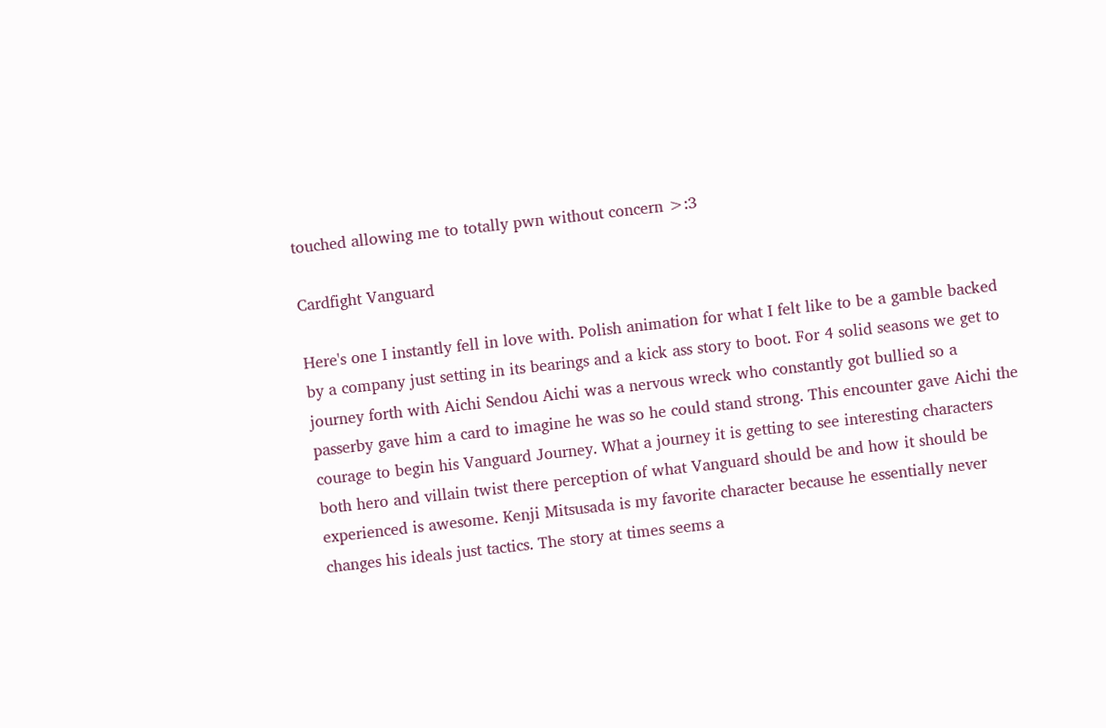touched allowing me to totally pwn without concern >:3

Cardfight Vanguard

Here's one I instantly fell in love with. Polish animation for what I felt like to be a gamble backed by a company just setting in its bearings and a kick ass story to boot. For 4 solid seasons we get to journey forth with Aichi Sendou Aichi was a nervous wreck who constantly got bullied so a passerby gave him a card to imagine he was so he could stand strong. This encounter gave Aichi the courage to begin his Vanguard Journey. What a journey it is getting to see interesting characters both hero and villain twist there perception of what Vanguard should be and how it should be experienced is awesome. Kenji Mitsusada is my favorite character because he essentially never changes his ideals just tactics. The story at times seems a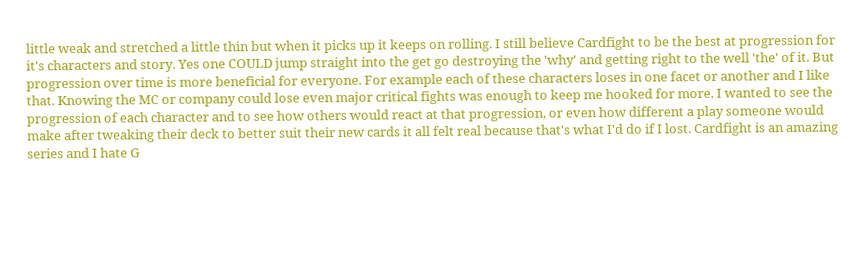little weak and stretched a little thin but when it picks up it keeps on rolling. I still believe Cardfight to be the best at progression for it's characters and story. Yes one COULD jump straight into the get go destroying the 'why' and getting right to the well 'the' of it. But progression over time is more beneficial for everyone. For example each of these characters loses in one facet or another and I like that. Knowing the MC or company could lose even major critical fights was enough to keep me hooked for more. I wanted to see the progression of each character and to see how others would react at that progression, or even how different a play someone would make after tweaking their deck to better suit their new cards it all felt real because that's what I'd do if I lost. Cardfight is an amazing series and I hate G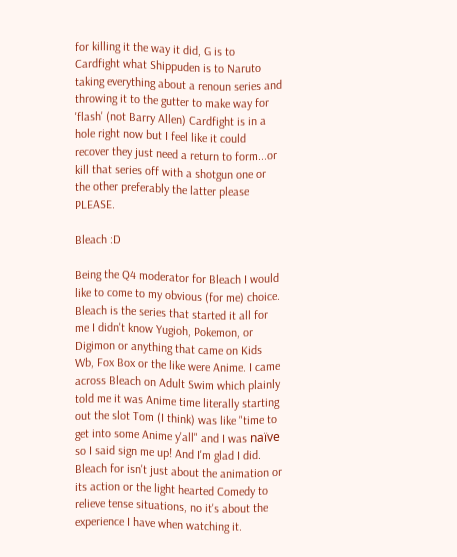for killing it the way it did, G is to Cardfight what Shippuden is to Naruto taking everything about a renoun series and throwing it to the gutter to make way for 'flash' (not Barry Allen) Cardfight is in a hole right now but I feel like it could recover they just need a return to form...or kill that series off with a shotgun one or the other preferably the latter please PLEASE.

Bleach :D

Being the Q4 moderator for Bleach I would like to come to my obvious (for me) choice. Bleach is the series that started it all for me I didn't know Yugioh, Pokemon, or Digimon or anything that came on Kids Wb, Fox Box or the like were Anime. I came across Bleach on Adult Swim which plainly told me it was Anime time literally starting out the slot Tom (I think) was like "time to get into some Anime y'all" and I was naïve so I said sign me up! And I'm glad I did. Bleach for isn't just about the animation or its action or the light hearted Comedy to relieve tense situations, no it's about the experience I have when watching it.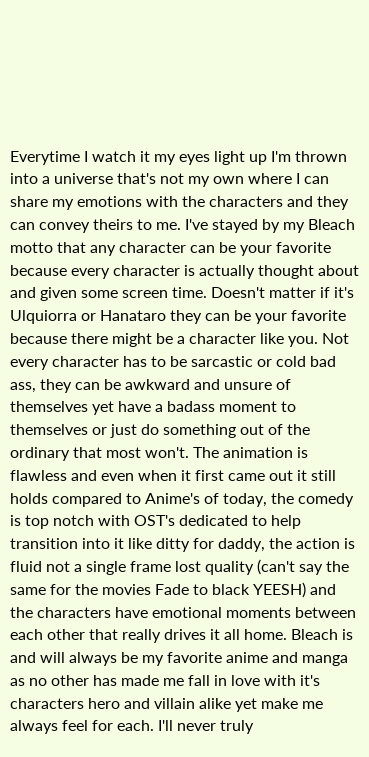Everytime I watch it my eyes light up I'm thrown into a universe that's not my own where I can share my emotions with the characters and they can convey theirs to me. I've stayed by my Bleach motto that any character can be your favorite because every character is actually thought about and given some screen time. Doesn't matter if it's Ulquiorra or Hanataro they can be your favorite because there might be a character like you. Not every character has to be sarcastic or cold bad ass, they can be awkward and unsure of themselves yet have a badass moment to themselves or just do something out of the ordinary that most won't. The animation is flawless and even when it first came out it still holds compared to Anime's of today, the comedy is top notch with OST's dedicated to help transition into it like ditty for daddy, the action is fluid not a single frame lost quality (can't say the same for the movies Fade to black YEESH) and the characters have emotional moments between each other that really drives it all home. Bleach is and will always be my favorite anime and manga as no other has made me fall in love with it's characters hero and villain alike yet make me always feel for each. I'll never truly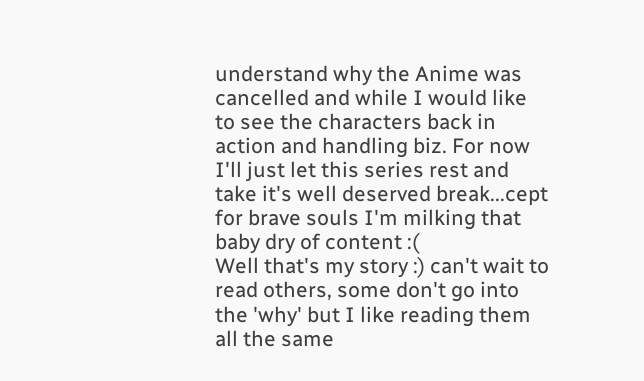understand why the Anime was cancelled and while I would like to see the characters back in action and handling biz. For now I'll just let this series rest and take it's well deserved break...cept for brave souls I'm milking that baby dry of content :(
Well that's my story :) can't wait to read others, some don't go into the 'why' but I like reading them all the same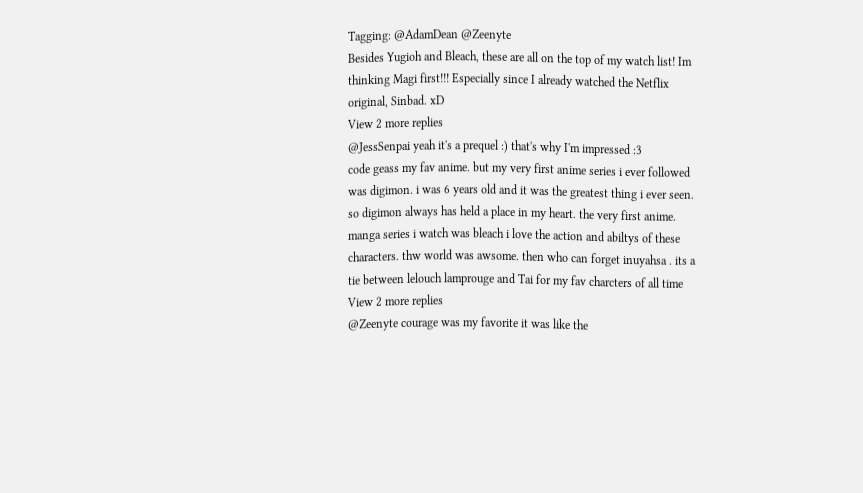Tagging: @AdamDean @Zeenyte
Besides Yugioh and Bleach, these are all on the top of my watch list! Im thinking Magi first!!! Especially since I already watched the Netflix original, Sinbad. xD
View 2 more replies
@JessSenpai yeah it's a prequel :) that's why I'm impressed :3
code geass my fav anime. but my very first anime series i ever followed was digimon. i was 6 years old and it was the greatest thing i ever seen. so digimon always has held a place in my heart. the very first anime. manga series i watch was bleach i love the action and abiltys of these characters. thw world was awsome. then who can forget inuyahsa . its a tie between lelouch lamprouge and Tai for my fav charcters of all time
View 2 more replies
@Zeenyte courage was my favorite it was like the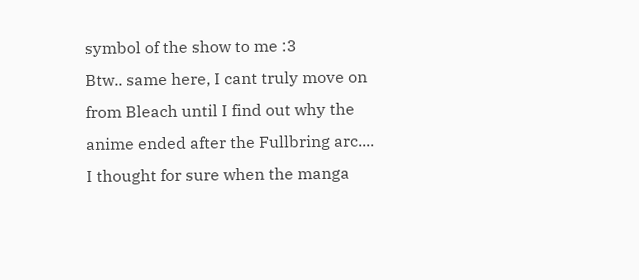symbol of the show to me :3
Btw.. same here, I cant truly move on from Bleach until I find out why the anime ended after the Fullbring arc.... I thought for sure when the manga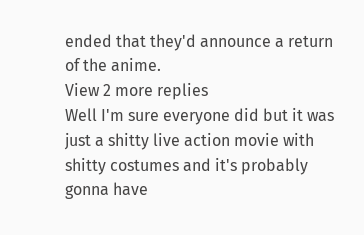ended that they'd announce a return of the anime.
View 2 more replies
Well I'm sure everyone did but it was just a shitty live action movie with shitty costumes and it's probably gonna have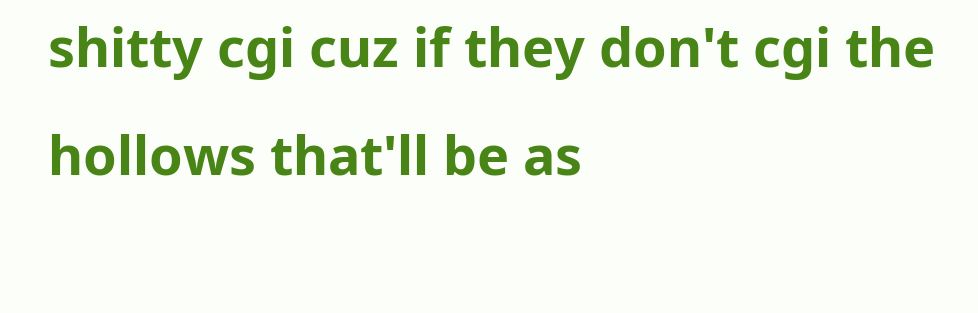shitty cgi cuz if they don't cgi the hollows that'll be as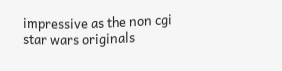impressive as the non cgi star wars originals